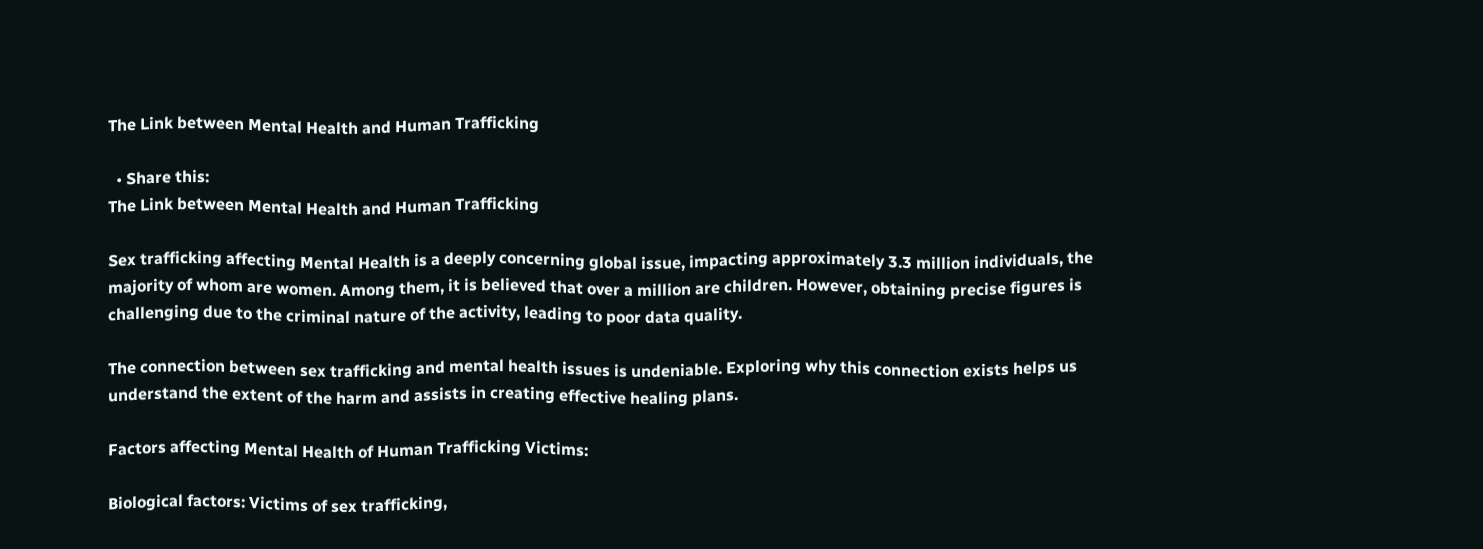The Link between Mental Health and Human Trafficking

  • Share this:
The Link between Mental Health and Human Trafficking

Sex trafficking affecting Mental Health is a deeply concerning global issue, impacting approximately 3.3 million individuals, the majority of whom are women. Among them, it is believed that over a million are children. However, obtaining precise figures is challenging due to the criminal nature of the activity, leading to poor data quality.

The connection between sex trafficking and mental health issues is undeniable. Exploring why this connection exists helps us understand the extent of the harm and assists in creating effective healing plans.

Factors affecting Mental Health of Human Trafficking Victims:

Biological factors: Victims of sex trafficking,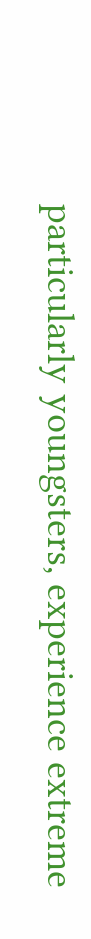particularly youngsters, experience extreme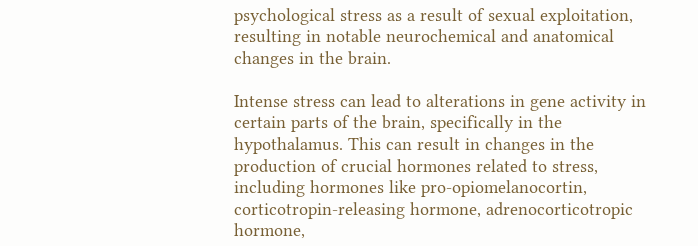psychological stress as a result of sexual exploitation, resulting in notable neurochemical and anatomical changes in the brain.

Intense stress can lead to alterations in gene activity in certain parts of the brain, specifically in the hypothalamus. This can result in changes in the production of crucial hormones related to stress, including hormones like pro-opiomelanocortin, corticotropin-releasing hormone, adrenocorticotropic hormone,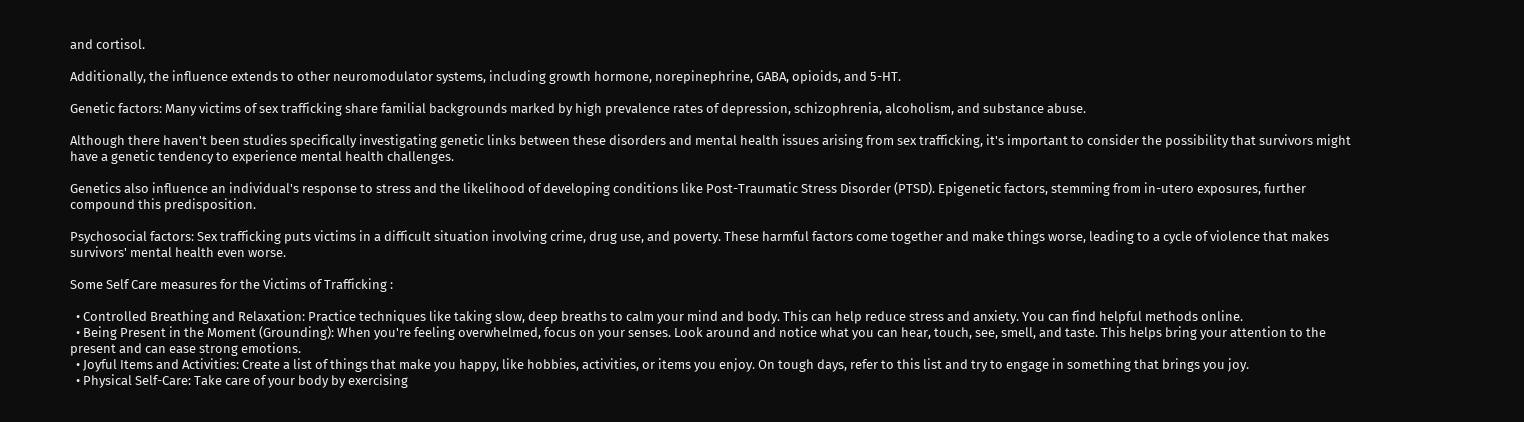and cortisol.

Additionally, the influence extends to other neuromodulator systems, including growth hormone, norepinephrine, GABA, opioids, and 5-HT.

Genetic factors: Many victims of sex trafficking share familial backgrounds marked by high prevalence rates of depression, schizophrenia, alcoholism, and substance abuse.

Although there haven't been studies specifically investigating genetic links between these disorders and mental health issues arising from sex trafficking, it's important to consider the possibility that survivors might have a genetic tendency to experience mental health challenges.

Genetics also influence an individual's response to stress and the likelihood of developing conditions like Post-Traumatic Stress Disorder (PTSD). Epigenetic factors, stemming from in-utero exposures, further compound this predisposition.

Psychosocial factors: Sex trafficking puts victims in a difficult situation involving crime, drug use, and poverty. These harmful factors come together and make things worse, leading to a cycle of violence that makes survivors' mental health even worse.

Some Self Care measures for the Victims of Trafficking :

  • Controlled Breathing and Relaxation: Practice techniques like taking slow, deep breaths to calm your mind and body. This can help reduce stress and anxiety. You can find helpful methods online.
  • Being Present in the Moment (Grounding): When you're feeling overwhelmed, focus on your senses. Look around and notice what you can hear, touch, see, smell, and taste. This helps bring your attention to the present and can ease strong emotions.
  • Joyful Items and Activities: Create a list of things that make you happy, like hobbies, activities, or items you enjoy. On tough days, refer to this list and try to engage in something that brings you joy.
  • Physical Self-Care: Take care of your body by exercising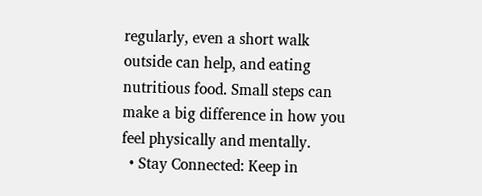regularly, even a short walk outside can help, and eating nutritious food. Small steps can make a big difference in how you feel physically and mentally.
  • Stay Connected: Keep in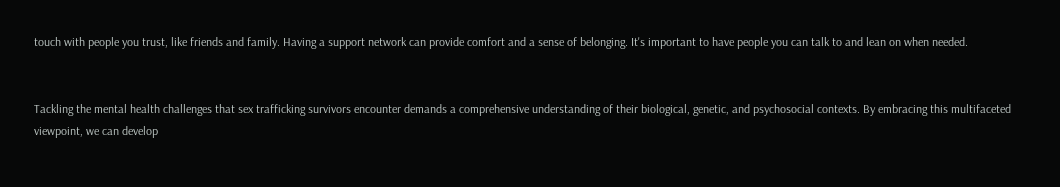touch with people you trust, like friends and family. Having a support network can provide comfort and a sense of belonging. It's important to have people you can talk to and lean on when needed.


Tackling the mental health challenges that sex trafficking survivors encounter demands a comprehensive understanding of their biological, genetic, and psychosocial contexts. By embracing this multifaceted viewpoint, we can develop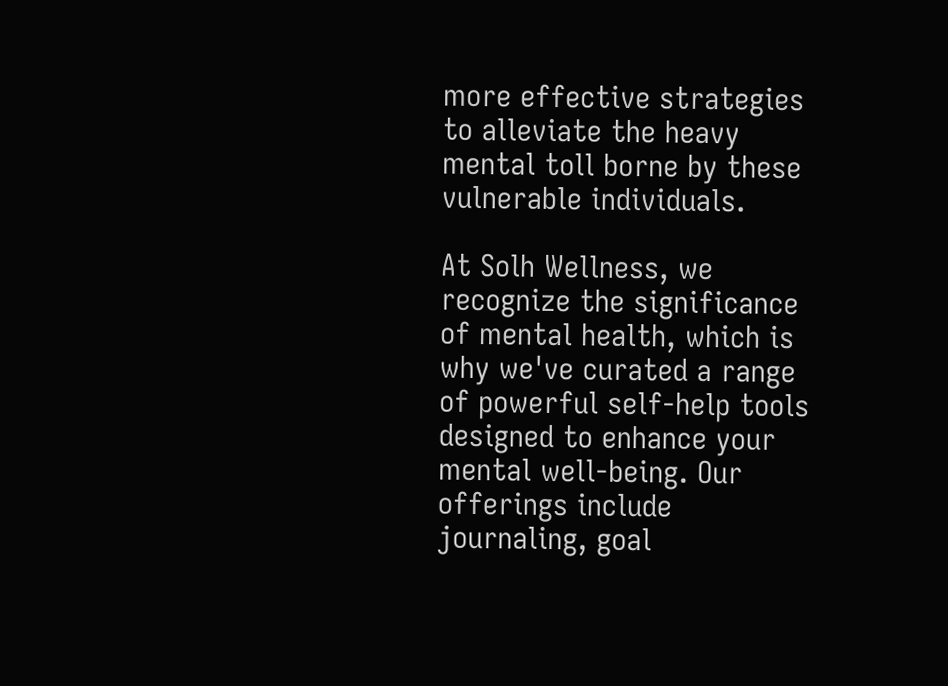more effective strategies to alleviate the heavy mental toll borne by these vulnerable individuals.

At Solh Wellness, we recognize the significance of mental health, which is why we've curated a range of powerful self-help tools designed to enhance your mental well-being. Our offerings include journaling, goal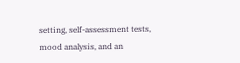setting, self-assessment tests, mood analysis, and an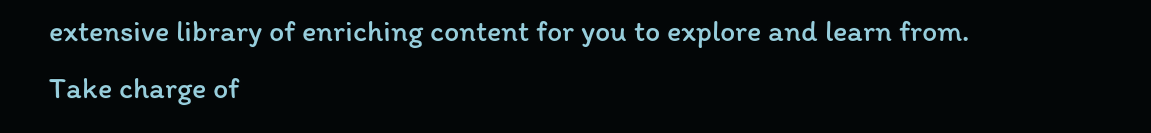extensive library of enriching content for you to explore and learn from. Take charge of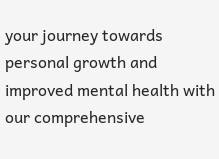your journey towards personal growth and improved mental health with our comprehensive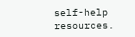self-help resources.